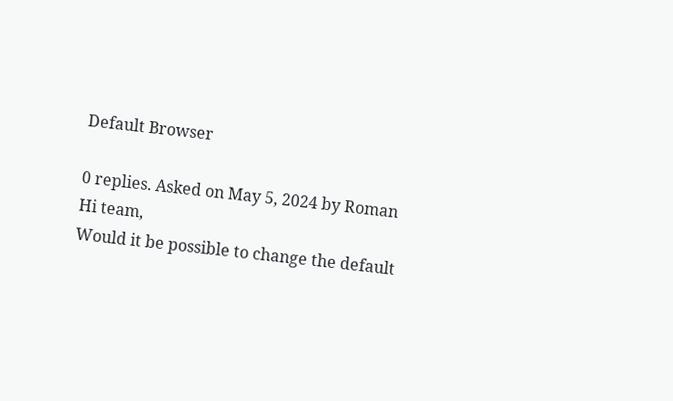Default Browser

0 replies. Asked on May 5, 2024 by Roman
Hi team,
Would it be possible to change the default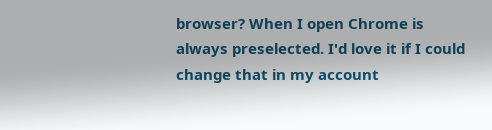browser? When I open Chrome is always preselected. I'd love it if I could change that in my account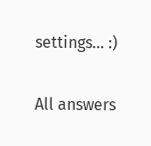settings... :)

All answers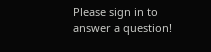Please sign in to answer a question!